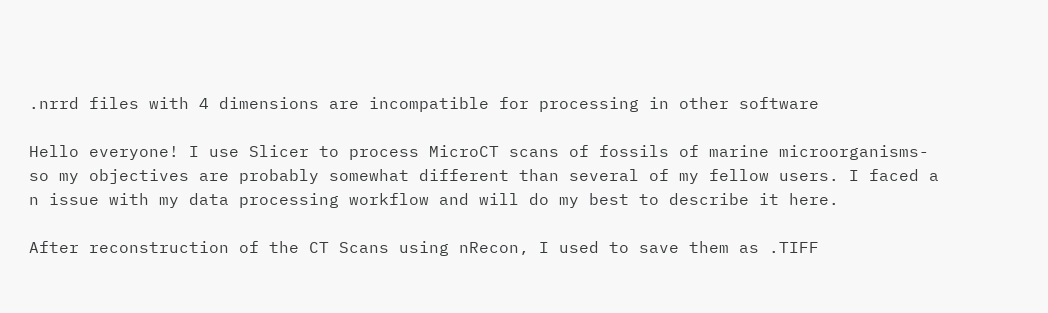.nrrd files with 4 dimensions are incompatible for processing in other software

Hello everyone! I use Slicer to process MicroCT scans of fossils of marine microorganisms- so my objectives are probably somewhat different than several of my fellow users. I faced a n issue with my data processing workflow and will do my best to describe it here.

After reconstruction of the CT Scans using nRecon, I used to save them as .TIFF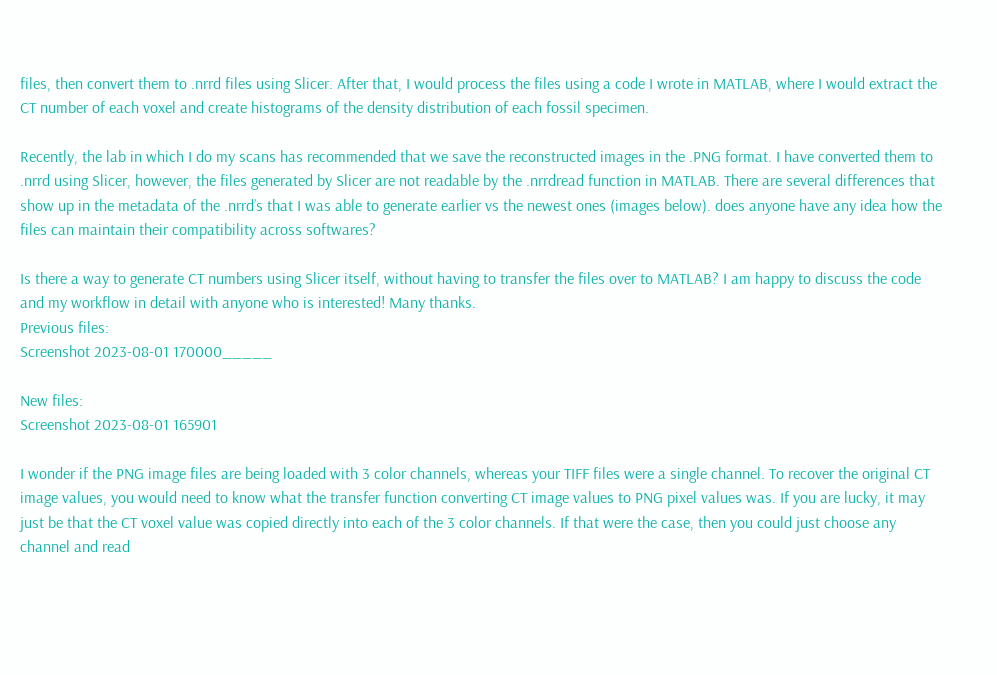files, then convert them to .nrrd files using Slicer. After that, I would process the files using a code I wrote in MATLAB, where I would extract the CT number of each voxel and create histograms of the density distribution of each fossil specimen.

Recently, the lab in which I do my scans has recommended that we save the reconstructed images in the .PNG format. I have converted them to .nrrd using Slicer, however, the files generated by Slicer are not readable by the .nrrdread function in MATLAB. There are several differences that show up in the metadata of the .nrrd’s that I was able to generate earlier vs the newest ones (images below). does anyone have any idea how the files can maintain their compatibility across softwares?

Is there a way to generate CT numbers using Slicer itself, without having to transfer the files over to MATLAB? I am happy to discuss the code and my workflow in detail with anyone who is interested! Many thanks.
Previous files:
Screenshot 2023-08-01 170000_____

New files:
Screenshot 2023-08-01 165901

I wonder if the PNG image files are being loaded with 3 color channels, whereas your TIFF files were a single channel. To recover the original CT image values, you would need to know what the transfer function converting CT image values to PNG pixel values was. If you are lucky, it may just be that the CT voxel value was copied directly into each of the 3 color channels. If that were the case, then you could just choose any channel and read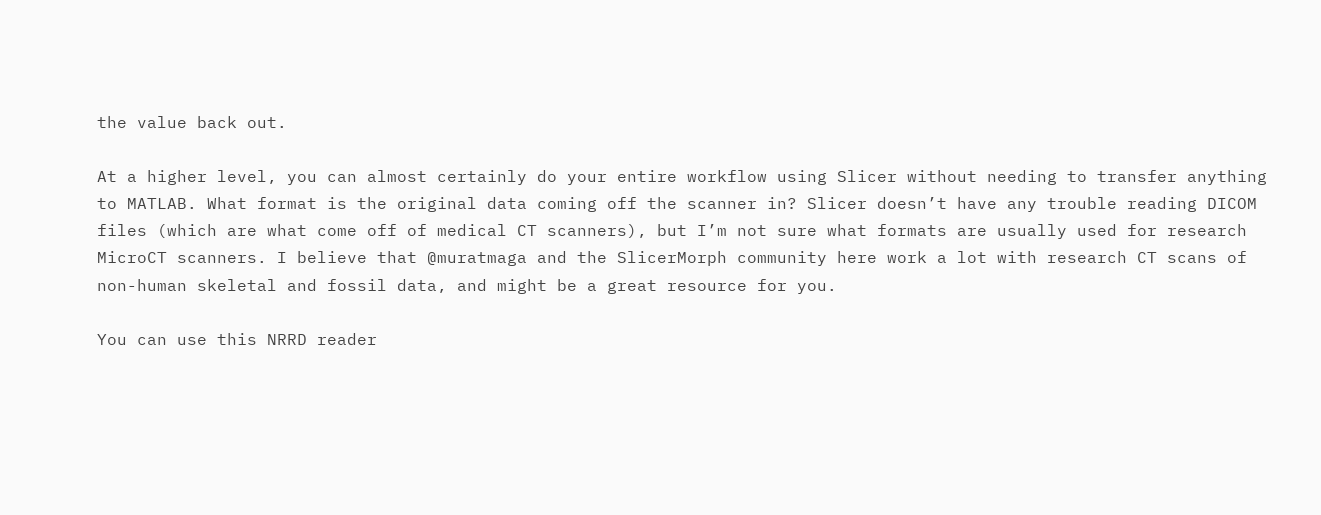the value back out.

At a higher level, you can almost certainly do your entire workflow using Slicer without needing to transfer anything to MATLAB. What format is the original data coming off the scanner in? Slicer doesn’t have any trouble reading DICOM files (which are what come off of medical CT scanners), but I’m not sure what formats are usually used for research MicroCT scanners. I believe that @muratmaga and the SlicerMorph community here work a lot with research CT scans of non-human skeletal and fossil data, and might be a great resource for you.

You can use this NRRD reader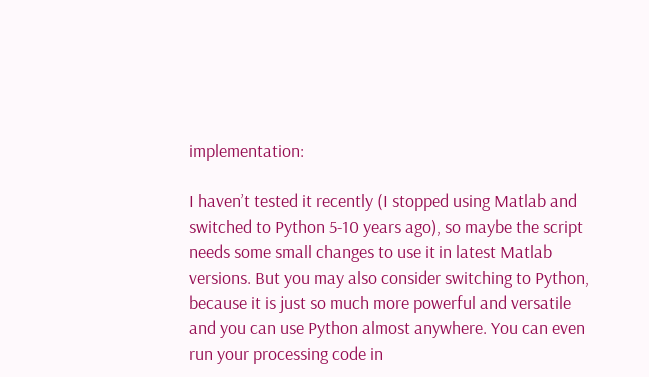implementation:

I haven’t tested it recently (I stopped using Matlab and switched to Python 5-10 years ago), so maybe the script needs some small changes to use it in latest Matlab versions. But you may also consider switching to Python, because it is just so much more powerful and versatile and you can use Python almost anywhere. You can even run your processing code in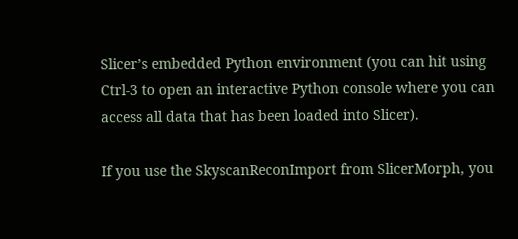Slicer’s embedded Python environment (you can hit using Ctrl-3 to open an interactive Python console where you can access all data that has been loaded into Slicer).

If you use the SkyscanReconImport from SlicerMorph, you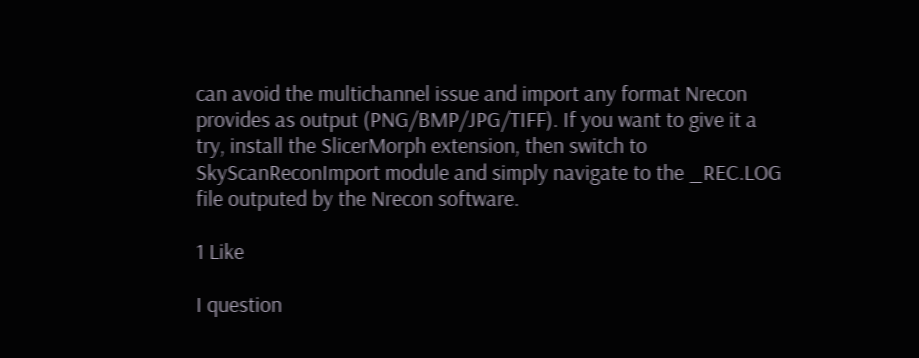can avoid the multichannel issue and import any format Nrecon provides as output (PNG/BMP/JPG/TIFF). If you want to give it a try, install the SlicerMorph extension, then switch to SkyScanReconImport module and simply navigate to the _REC.LOG file outputed by the Nrecon software.

1 Like

I question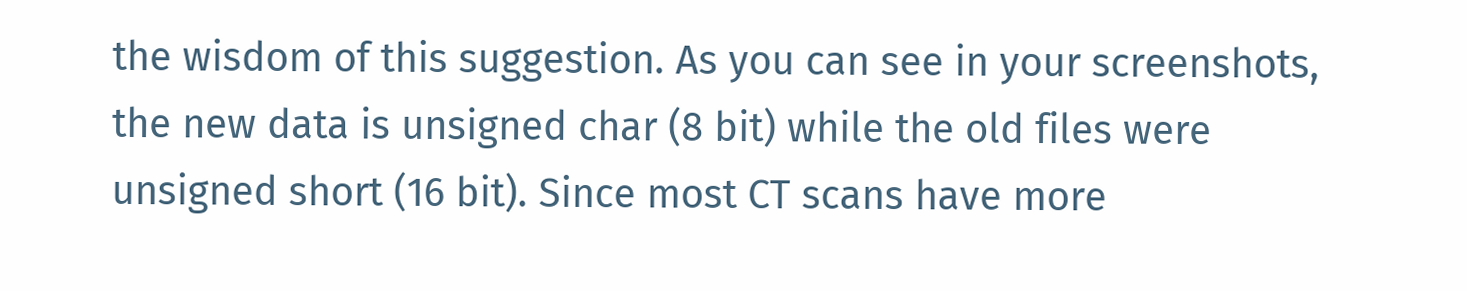the wisdom of this suggestion. As you can see in your screenshots, the new data is unsigned char (8 bit) while the old files were unsigned short (16 bit). Since most CT scans have more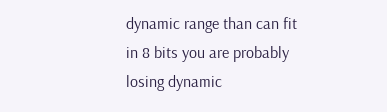dynamic range than can fit in 8 bits you are probably losing dynamic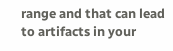range and that can lead to artifacts in your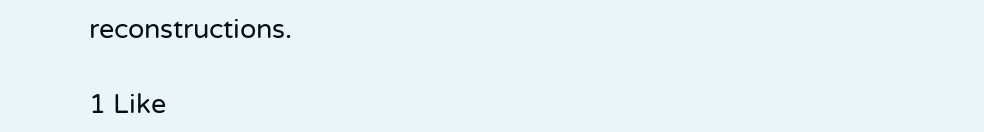reconstructions.

1 Like